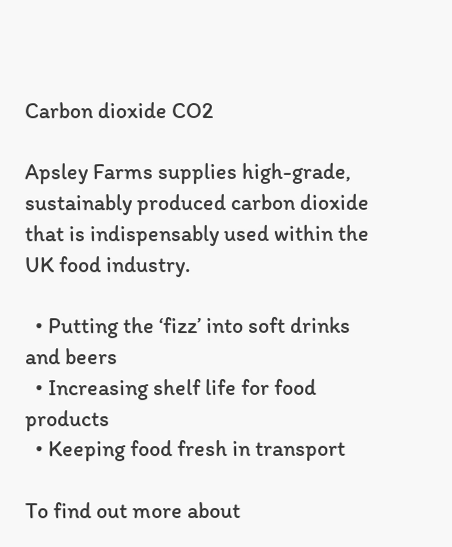Carbon dioxide CO2

Apsley Farms supplies high-grade, sustainably produced carbon dioxide that is indispensably used within the UK food industry.

  • Putting the ‘fizz’ into soft drinks and beers
  • Increasing shelf life for food products
  • Keeping food fresh in transport

To find out more about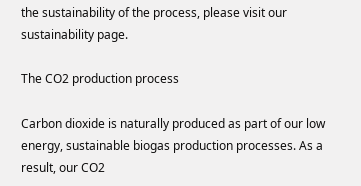the sustainability of the process, please visit our sustainability page.

The CO2 production process

Carbon dioxide is naturally produced as part of our low energy, sustainable biogas production processes. As a result, our CO2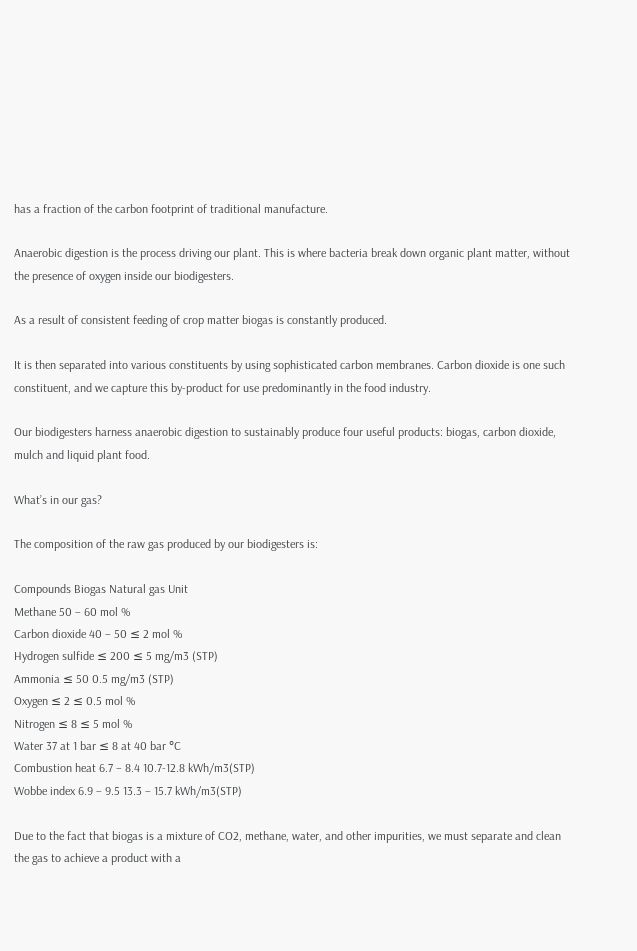has a fraction of the carbon footprint of traditional manufacture.

Anaerobic digestion is the process driving our plant. This is where bacteria break down organic plant matter, without the presence of oxygen inside our biodigesters.

As a result of consistent feeding of crop matter biogas is constantly produced.

It is then separated into various constituents by using sophisticated carbon membranes. Carbon dioxide is one such constituent, and we capture this by-product for use predominantly in the food industry.

Our biodigesters harness anaerobic digestion to sustainably produce four useful products: biogas, carbon dioxide, mulch and liquid plant food.

What’s in our gas?

The composition of the raw gas produced by our biodigesters is:

Compounds Biogas Natural gas Unit
Methane 50 – 60 mol %
Carbon dioxide 40 – 50 ≤ 2 mol %
Hydrogen sulfide ≤ 200 ≤ 5 mg/m3 (STP)
Ammonia ≤ 50 0.5 mg/m3 (STP)
Oxygen ≤ 2 ≤ 0.5 mol %
Nitrogen ≤ 8 ≤ 5 mol %
Water 37 at 1 bar ≤ 8 at 40 bar °C
Combustion heat 6.7 – 8.4 10.7-12.8 kWh/m3(STP)
Wobbe index 6.9 – 9.5 13.3 – 15.7 kWh/m3(STP)

Due to the fact that biogas is a mixture of CO2, methane, water, and other impurities, we must separate and clean the gas to achieve a product with a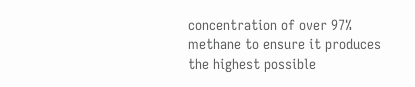concentration of over 97% methane to ensure it produces the highest possible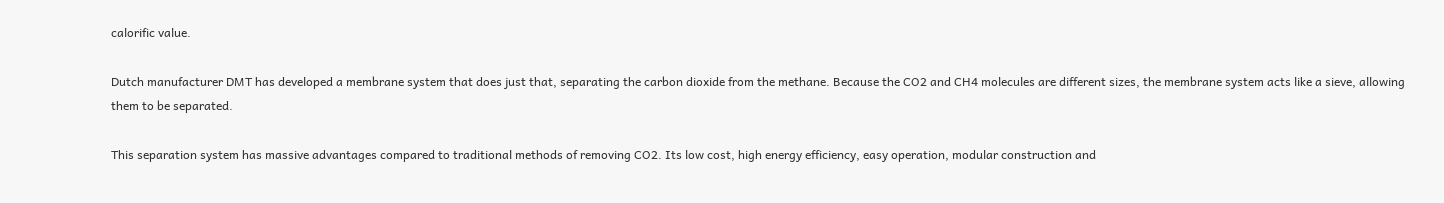calorific value.

Dutch manufacturer DMT has developed a membrane system that does just that, separating the carbon dioxide from the methane. Because the CO2 and CH4 molecules are different sizes, the membrane system acts like a sieve, allowing them to be separated.

This separation system has massive advantages compared to traditional methods of removing CO2. Its low cost, high energy efficiency, easy operation, modular construction and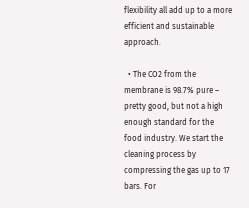flexibility all add up to a more efficient and sustainable approach.

  • The CO2 from the membrane is 98.7% pure – pretty good, but not a high enough standard for the food industry. We start the cleaning process by compressing the gas up to 17 bars. For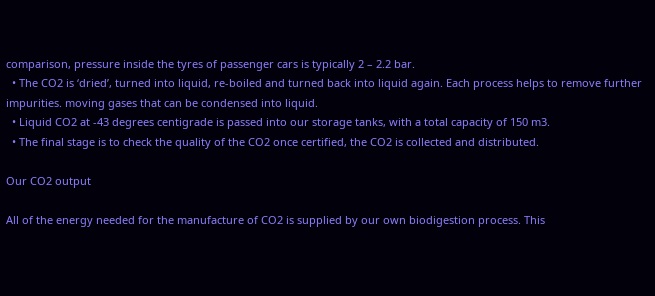comparison, pressure inside the tyres of passenger cars is typically 2 – 2.2 bar.
  • The CO2 is ‘dried’, turned into liquid, re-boiled and turned back into liquid again. Each process helps to remove further impurities. moving gases that can be condensed into liquid.
  • Liquid CO2 at -43 degrees centigrade is passed into our storage tanks, with a total capacity of 150 m3.
  • The final stage is to check the quality of the CO2 once certified, the CO2 is collected and distributed.

Our CO2 output

All of the energy needed for the manufacture of CO2 is supplied by our own biodigestion process. This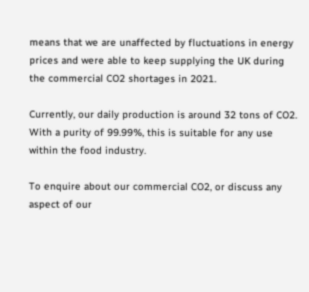means that we are unaffected by fluctuations in energy prices and were able to keep supplying the UK during the commercial CO2 shortages in 2021.

Currently, our daily production is around 32 tons of CO2. With a purity of 99.99%, this is suitable for any use within the food industry.

To enquire about our commercial CO2, or discuss any aspect of our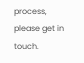process, please get in touch.